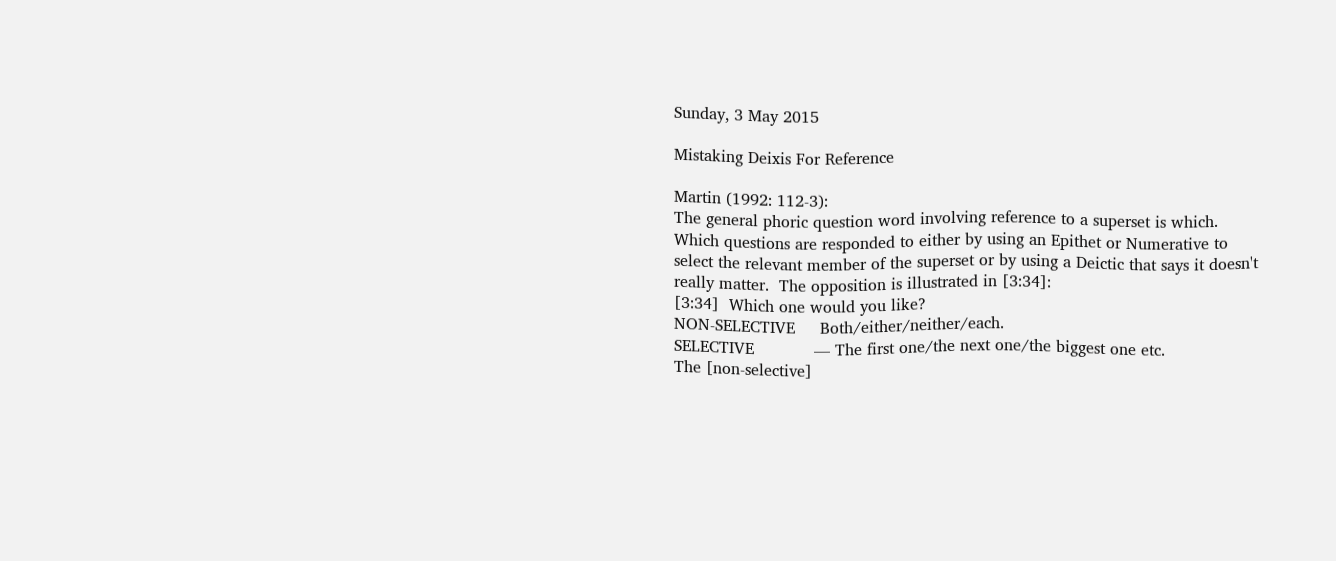Sunday, 3 May 2015

Mistaking Deixis For Reference

Martin (1992: 112-3):
The general phoric question word involving reference to a superset is which.  Which questions are responded to either by using an Epithet or Numerative to select the relevant member of the superset or by using a Deictic that says it doesn't really matter.  The opposition is illustrated in [3:34]:
[3:34]  Which one would you like?
NON-SELECTIVE     Both/either/neither/each.
SELECTIVE            — The first one/the next one/the biggest one etc.
The [non-selective]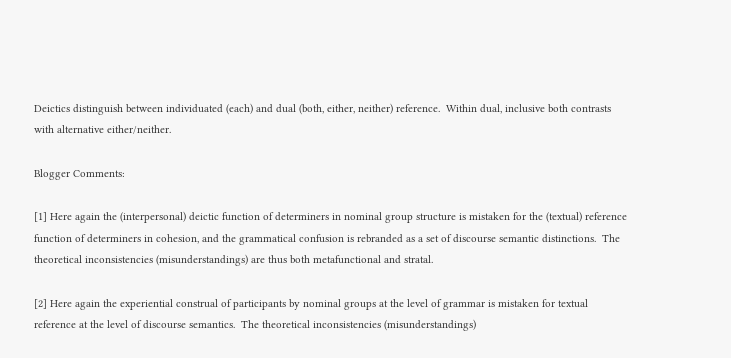Deictics distinguish between individuated (each) and dual (both, either, neither) reference.  Within dual, inclusive both contrasts with alternative either/neither.

Blogger Comments:

[1] Here again the (interpersonal) deictic function of determiners in nominal group structure is mistaken for the (textual) reference function of determiners in cohesion, and the grammatical confusion is rebranded as a set of discourse semantic distinctions.  The theoretical inconsistencies (misunderstandings) are thus both metafunctional and stratal.

[2] Here again the experiential construal of participants by nominal groups at the level of grammar is mistaken for textual reference at the level of discourse semantics.  The theoretical inconsistencies (misunderstandings)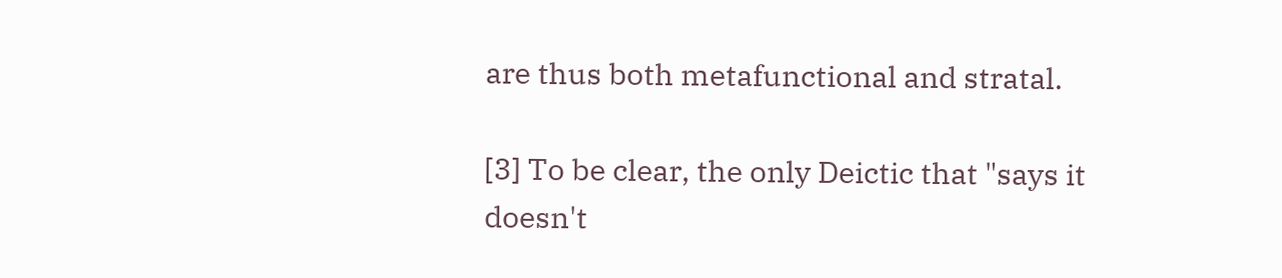are thus both metafunctional and stratal.

[3] To be clear, the only Deictic that "says it doesn't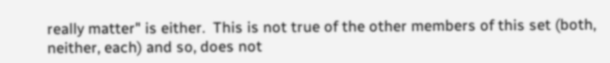really matter" is either.  This is not true of the other members of this set (both, neither, each) and so, does not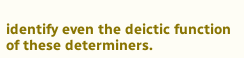identify even the deictic function of these determiners.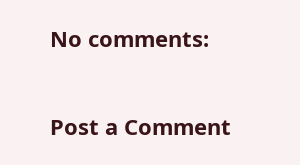No comments:

Post a Comment